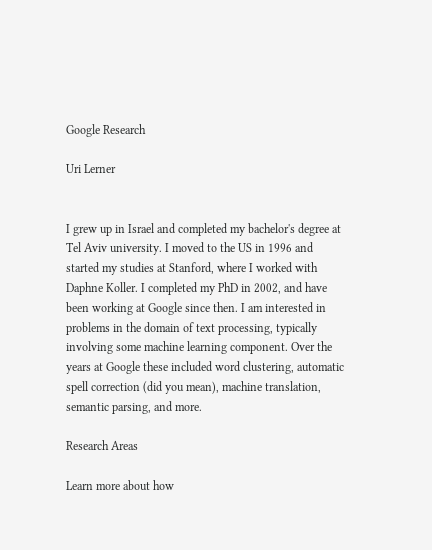Google Research

Uri Lerner


I grew up in Israel and completed my bachelor's degree at Tel Aviv university. I moved to the US in 1996 and started my studies at Stanford, where I worked with Daphne Koller. I completed my PhD in 2002, and have been working at Google since then. I am interested in problems in the domain of text processing, typically involving some machine learning component. Over the years at Google these included word clustering, automatic spell correction (did you mean), machine translation, semantic parsing, and more.

Research Areas

Learn more about how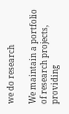we do research

We maintain a portfolio of research projects, providing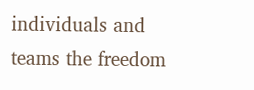individuals and teams the freedom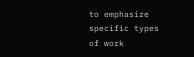to emphasize specific types of work